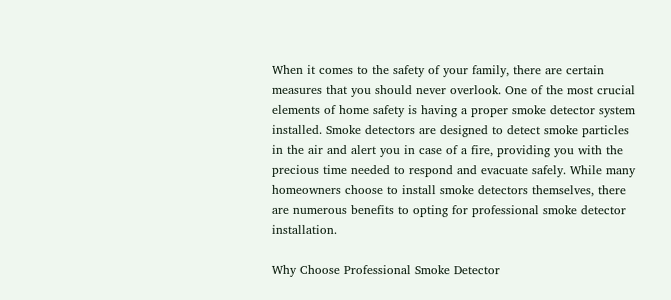When it comes to the safety of your family, there are certain measures that you should never overlook. One of the most crucial elements of home safety is having a proper smoke detector system installed. Smoke detectors are designed to detect smoke particles in the air and alert you in case of a fire, providing you with the precious time needed to respond and evacuate safely. While many homeowners choose to install smoke detectors themselves, there are numerous benefits to opting for professional smoke detector installation.

Why Choose Professional Smoke Detector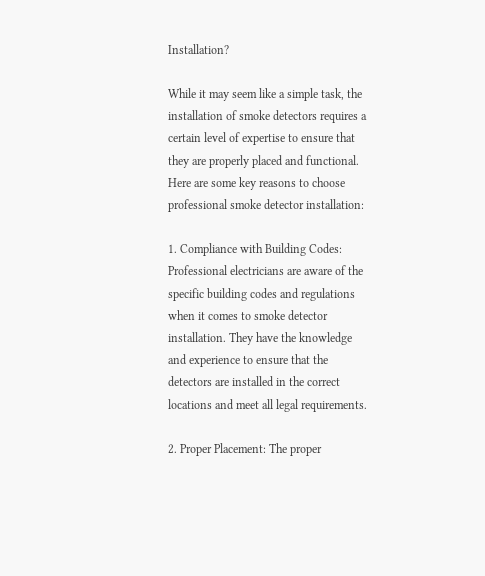Installation?

While it may seem like a simple task, the installation of smoke detectors requires a certain level of expertise to ensure that they are properly placed and functional. Here are some key reasons to choose professional smoke detector installation:

1. Compliance with Building Codes: Professional electricians are aware of the specific building codes and regulations when it comes to smoke detector installation. They have the knowledge and experience to ensure that the detectors are installed in the correct locations and meet all legal requirements.

2. Proper Placement: The proper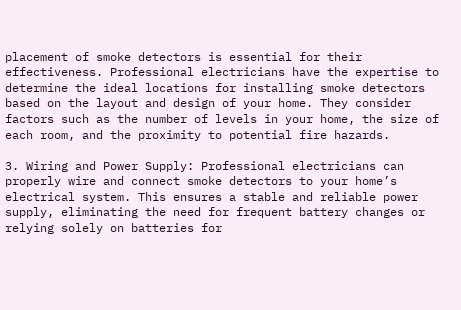placement of smoke detectors is essential for their effectiveness. Professional electricians have the expertise to determine the ideal locations for installing smoke detectors based on the layout and design of your home. They consider factors such as the number of levels in your home, the size of each room, and the proximity to potential fire hazards.

3. Wiring and Power Supply: Professional electricians can properly wire and connect smoke detectors to your home’s electrical system. This ensures a stable and reliable power supply, eliminating the need for frequent battery changes or relying solely on batteries for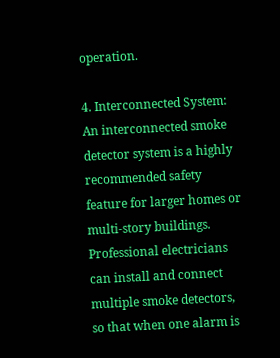operation.

4. Interconnected System: An interconnected smoke detector system is a highly recommended safety feature for larger homes or multi-story buildings. Professional electricians can install and connect multiple smoke detectors, so that when one alarm is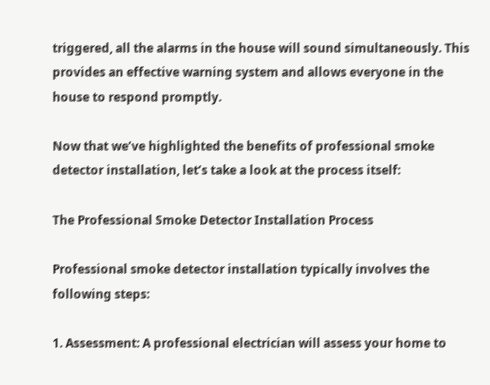triggered, all the alarms in the house will sound simultaneously. This provides an effective warning system and allows everyone in the house to respond promptly.

Now that we’ve highlighted the benefits of professional smoke detector installation, let’s take a look at the process itself:

The Professional Smoke Detector Installation Process

Professional smoke detector installation typically involves the following steps:

1. Assessment: A professional electrician will assess your home to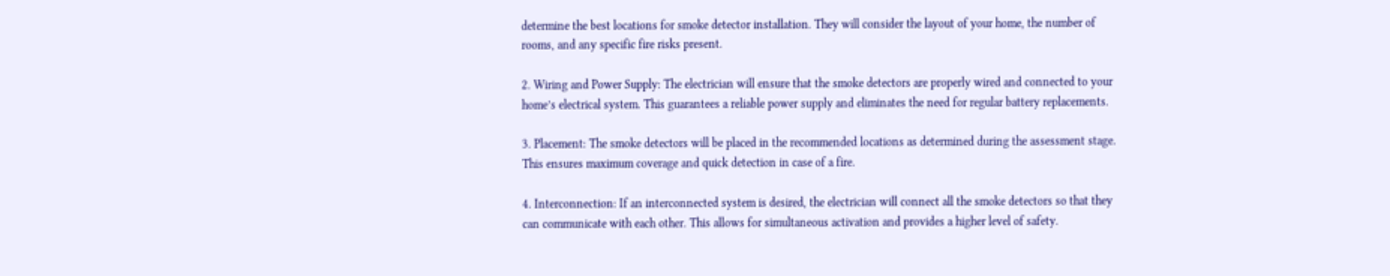determine the best locations for smoke detector installation. They will consider the layout of your home, the number of rooms, and any specific fire risks present.

2. Wiring and Power Supply: The electrician will ensure that the smoke detectors are properly wired and connected to your home’s electrical system. This guarantees a reliable power supply and eliminates the need for regular battery replacements.

3. Placement: The smoke detectors will be placed in the recommended locations as determined during the assessment stage. This ensures maximum coverage and quick detection in case of a fire.

4. Interconnection: If an interconnected system is desired, the electrician will connect all the smoke detectors so that they can communicate with each other. This allows for simultaneous activation and provides a higher level of safety.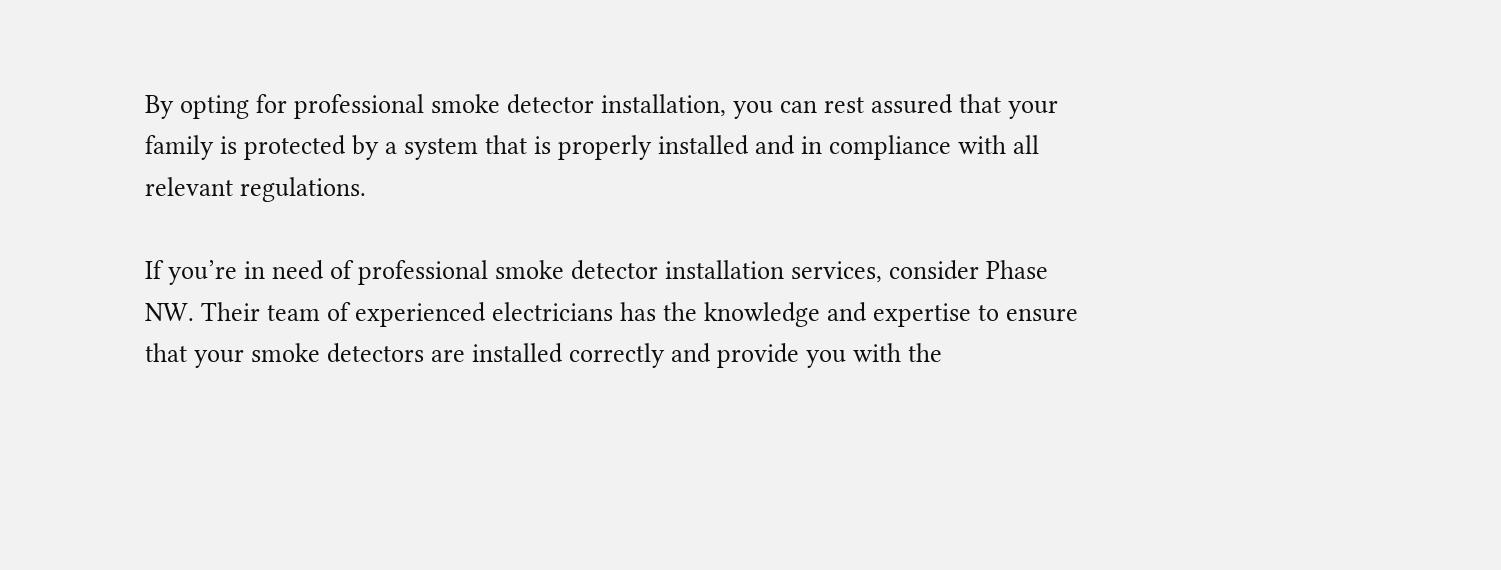By opting for professional smoke detector installation, you can rest assured that your family is protected by a system that is properly installed and in compliance with all relevant regulations.

If you’re in need of professional smoke detector installation services, consider Phase NW. Their team of experienced electricians has the knowledge and expertise to ensure that your smoke detectors are installed correctly and provide you with the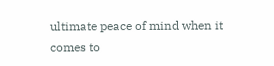ultimate peace of mind when it comes to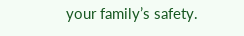your family’s safety.